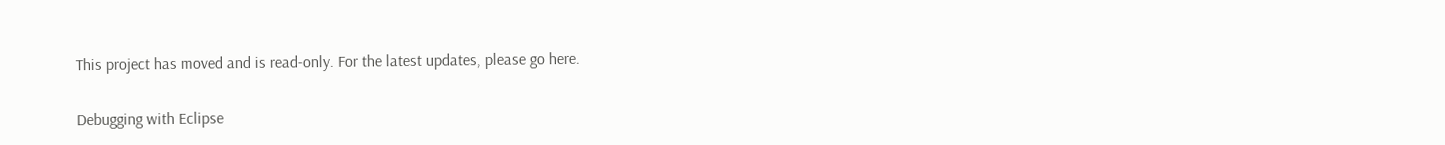This project has moved and is read-only. For the latest updates, please go here.

Debugging with Eclipse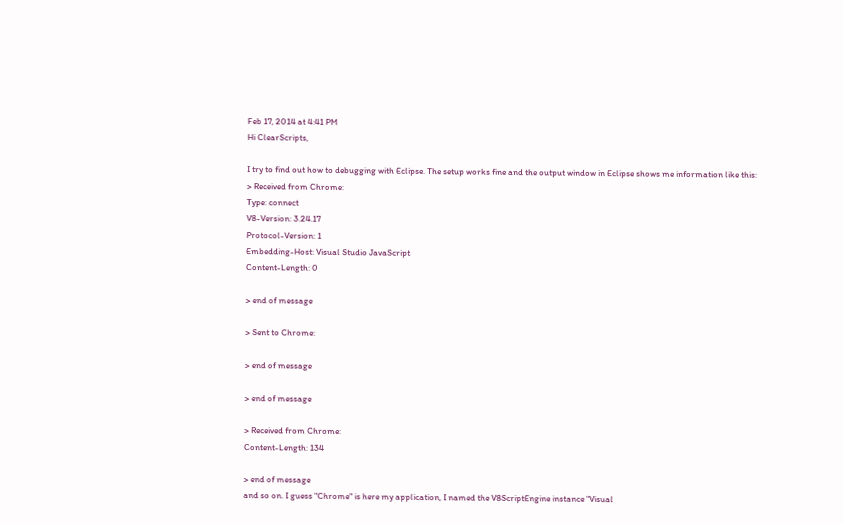Feb 17, 2014 at 4:41 PM
Hi ClearScripts,

I try to find out how to debugging with Eclipse. The setup works fine and the output window in Eclipse shows me information like this:
> Received from Chrome:
Type: connect
V8-Version: 3.24.17
Protocol-Version: 1
Embedding-Host: Visual Studio JavaScript
Content-Length: 0

> end of message

> Sent to Chrome:

> end of message

> end of message

> Received from Chrome:
Content-Length: 134

> end of message
and so on. I guess "Chrome" is here my application, I named the V8ScriptEngine instance "Visual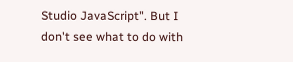Studio JavaScript". But I don't see what to do with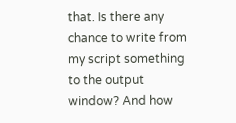that. Is there any chance to write from my script something to the output window? And how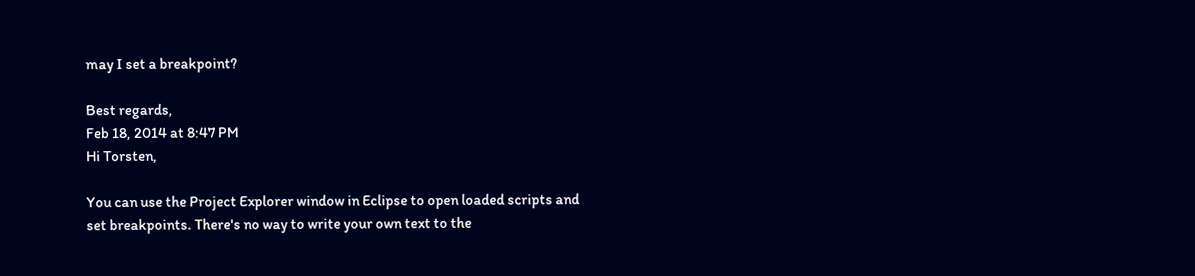may I set a breakpoint?

Best regards,
Feb 18, 2014 at 8:47 PM
Hi Torsten,

You can use the Project Explorer window in Eclipse to open loaded scripts and set breakpoints. There's no way to write your own text to the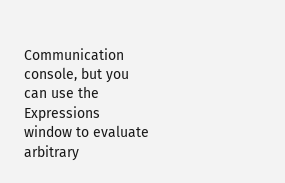Communication console, but you can use the Expressions window to evaluate arbitrary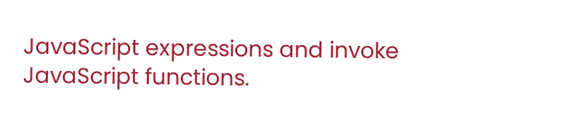JavaScript expressions and invoke JavaScript functions.